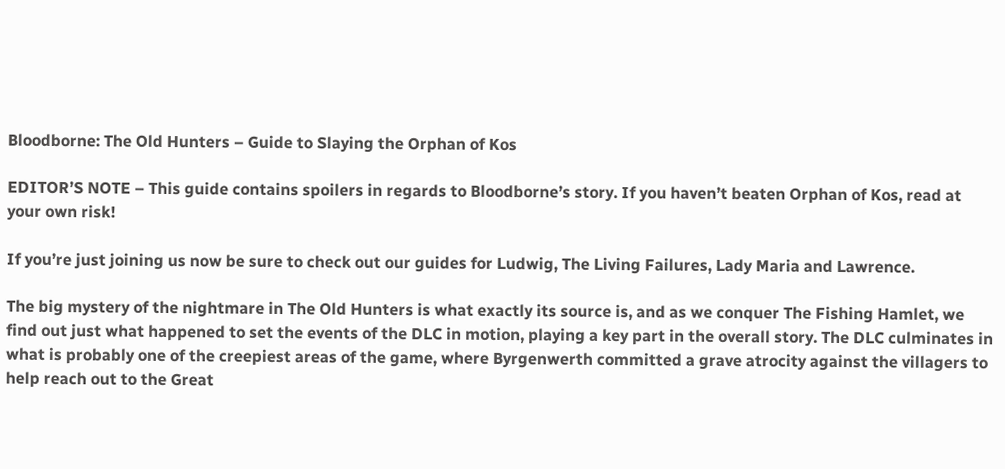Bloodborne: The Old Hunters – Guide to Slaying the Orphan of Kos

EDITOR’S NOTE – This guide contains spoilers in regards to Bloodborne’s story. If you haven’t beaten Orphan of Kos, read at your own risk!

If you’re just joining us now be sure to check out our guides for Ludwig, The Living Failures, Lady Maria and Lawrence.

The big mystery of the nightmare in The Old Hunters is what exactly its source is, and as we conquer The Fishing Hamlet, we find out just what happened to set the events of the DLC in motion, playing a key part in the overall story. The DLC culminates in what is probably one of the creepiest areas of the game, where Byrgenwerth committed a grave atrocity against the villagers to help reach out to the Great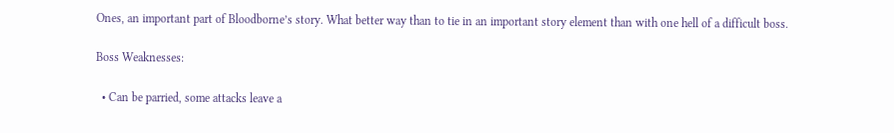Ones, an important part of Bloodborne’s story. What better way than to tie in an important story element than with one hell of a difficult boss.

Boss Weaknesses:

  • Can be parried, some attacks leave a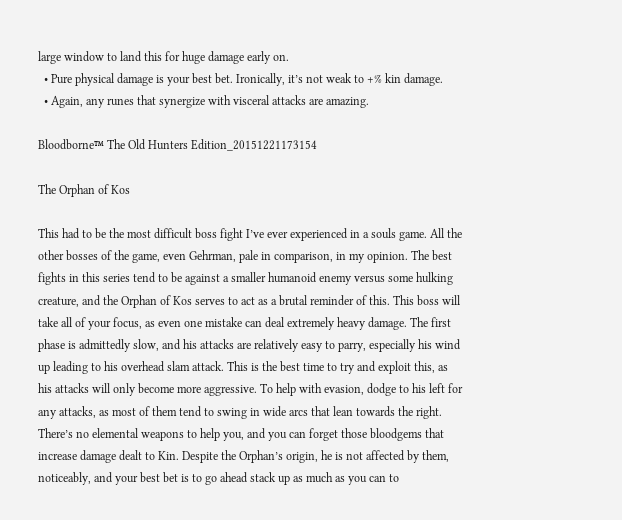large window to land this for huge damage early on.
  • Pure physical damage is your best bet. Ironically, it’s not weak to +% kin damage.
  • Again, any runes that synergize with visceral attacks are amazing.

Bloodborne™ The Old Hunters Edition_20151221173154

The Orphan of Kos

This had to be the most difficult boss fight I’ve ever experienced in a souls game. All the other bosses of the game, even Gehrman, pale in comparison, in my opinion. The best fights in this series tend to be against a smaller humanoid enemy versus some hulking creature, and the Orphan of Kos serves to act as a brutal reminder of this. This boss will take all of your focus, as even one mistake can deal extremely heavy damage. The first phase is admittedly slow, and his attacks are relatively easy to parry, especially his wind up leading to his overhead slam attack. This is the best time to try and exploit this, as his attacks will only become more aggressive. To help with evasion, dodge to his left for any attacks, as most of them tend to swing in wide arcs that lean towards the right. There’s no elemental weapons to help you, and you can forget those bloodgems that increase damage dealt to Kin. Despite the Orphan’s origin, he is not affected by them, noticeably, and your best bet is to go ahead stack up as much as you can to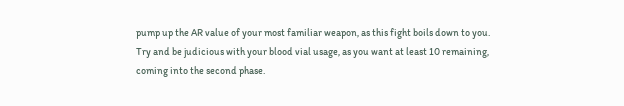pump up the AR value of your most familiar weapon, as this fight boils down to you. Try and be judicious with your blood vial usage, as you want at least 10 remaining, coming into the second phase.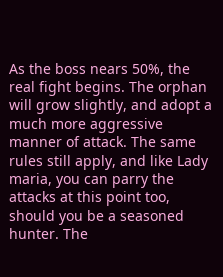As the boss nears 50%, the real fight begins. The orphan will grow slightly, and adopt a much more aggressive manner of attack. The same rules still apply, and like Lady maria, you can parry the attacks at this point too, should you be a seasoned hunter. The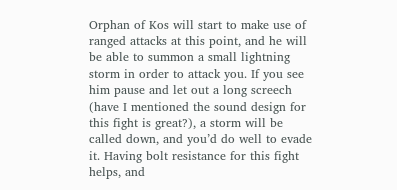Orphan of Kos will start to make use of ranged attacks at this point, and he will be able to summon a small lightning storm in order to attack you. If you see him pause and let out a long screech (have I mentioned the sound design for this fight is great?), a storm will be called down, and you’d do well to evade it. Having bolt resistance for this fight helps, and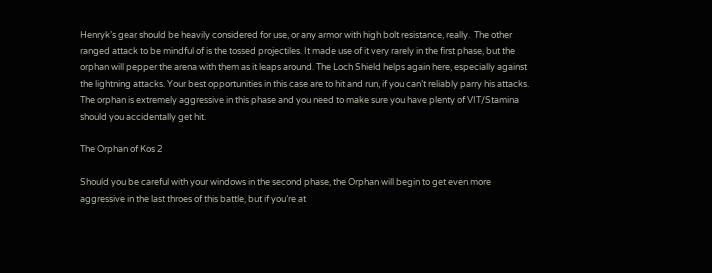Henryk’s gear should be heavily considered for use, or any armor with high bolt resistance, really.  The other ranged attack to be mindful of is the tossed projectiles. It made use of it very rarely in the first phase, but the orphan will pepper the arena with them as it leaps around. The Loch Shield helps again here, especially against the lightning attacks. Your best opportunities in this case are to hit and run, if you can’t reliably parry his attacks. The orphan is extremely aggressive in this phase and you need to make sure you have plenty of VIT/Stamina should you accidentally get hit.

The Orphan of Kos 2

Should you be careful with your windows in the second phase, the Orphan will begin to get even more aggressive in the last throes of this battle, but if you’re at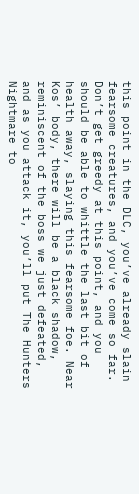this point in the DLC, you’ve already slain fearsome creatures, and you’ve come so far. Don’t get greedy at this point, and you should be able to whittle the last bit of health away, slaying this fearsome foe. Near Kos’ body, there will be a black shadow, reminiscent of the boss we just defeated, and as you attack it, you’ll put The Hunters Nightmare to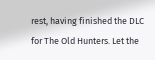rest, having finished the DLC for The Old Hunters. Let the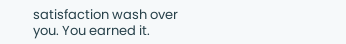satisfaction wash over you. You earned it.